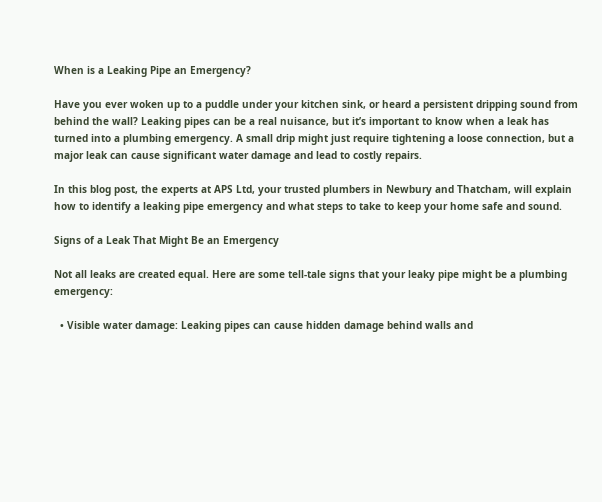When is a Leaking Pipe an Emergency?

Have you ever woken up to a puddle under your kitchen sink, or heard a persistent dripping sound from behind the wall? Leaking pipes can be a real nuisance, but it’s important to know when a leak has turned into a plumbing emergency. A small drip might just require tightening a loose connection, but a major leak can cause significant water damage and lead to costly repairs.

In this blog post, the experts at APS Ltd, your trusted plumbers in Newbury and Thatcham, will explain how to identify a leaking pipe emergency and what steps to take to keep your home safe and sound.

Signs of a Leak That Might Be an Emergency

Not all leaks are created equal. Here are some tell-tale signs that your leaky pipe might be a plumbing emergency:

  • Visible water damage: Leaking pipes can cause hidden damage behind walls and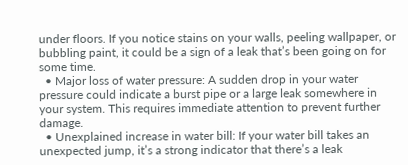under floors. If you notice stains on your walls, peeling wallpaper, or bubbling paint, it could be a sign of a leak that’s been going on for some time.
  • Major loss of water pressure: A sudden drop in your water pressure could indicate a burst pipe or a large leak somewhere in your system. This requires immediate attention to prevent further damage.
  • Unexplained increase in water bill: If your water bill takes an unexpected jump, it’s a strong indicator that there’s a leak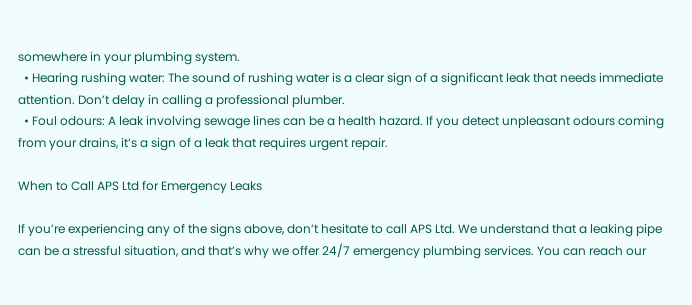somewhere in your plumbing system.
  • Hearing rushing water: The sound of rushing water is a clear sign of a significant leak that needs immediate attention. Don’t delay in calling a professional plumber.
  • Foul odours: A leak involving sewage lines can be a health hazard. If you detect unpleasant odours coming from your drains, it’s a sign of a leak that requires urgent repair.

When to Call APS Ltd for Emergency Leaks

If you’re experiencing any of the signs above, don’t hesitate to call APS Ltd. We understand that a leaking pipe can be a stressful situation, and that’s why we offer 24/7 emergency plumbing services. You can reach our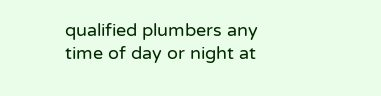qualified plumbers any time of day or night at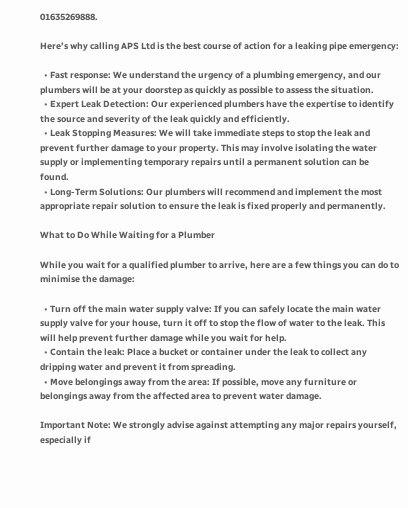01635269888.

Here’s why calling APS Ltd is the best course of action for a leaking pipe emergency:

  • Fast response: We understand the urgency of a plumbing emergency, and our plumbers will be at your doorstep as quickly as possible to assess the situation.
  • Expert Leak Detection: Our experienced plumbers have the expertise to identify the source and severity of the leak quickly and efficiently.
  • Leak Stopping Measures: We will take immediate steps to stop the leak and prevent further damage to your property. This may involve isolating the water supply or implementing temporary repairs until a permanent solution can be found.
  • Long-Term Solutions: Our plumbers will recommend and implement the most appropriate repair solution to ensure the leak is fixed properly and permanently.

What to Do While Waiting for a Plumber

While you wait for a qualified plumber to arrive, here are a few things you can do to minimise the damage:

  • Turn off the main water supply valve: If you can safely locate the main water supply valve for your house, turn it off to stop the flow of water to the leak. This will help prevent further damage while you wait for help.
  • Contain the leak: Place a bucket or container under the leak to collect any dripping water and prevent it from spreading.
  • Move belongings away from the area: If possible, move any furniture or belongings away from the affected area to prevent water damage.

Important Note: We strongly advise against attempting any major repairs yourself, especially if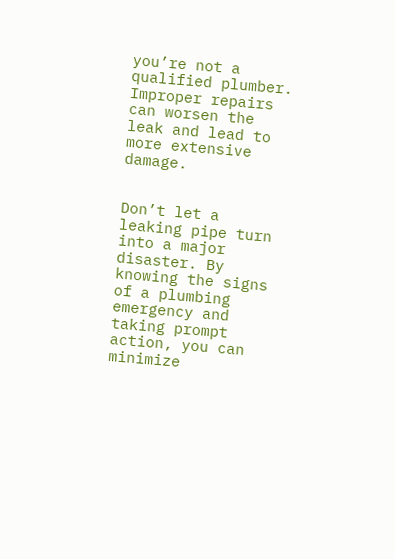you’re not a qualified plumber. Improper repairs can worsen the leak and lead to more extensive damage.


Don’t let a leaking pipe turn into a major disaster. By knowing the signs of a plumbing emergency and taking prompt action, you can minimize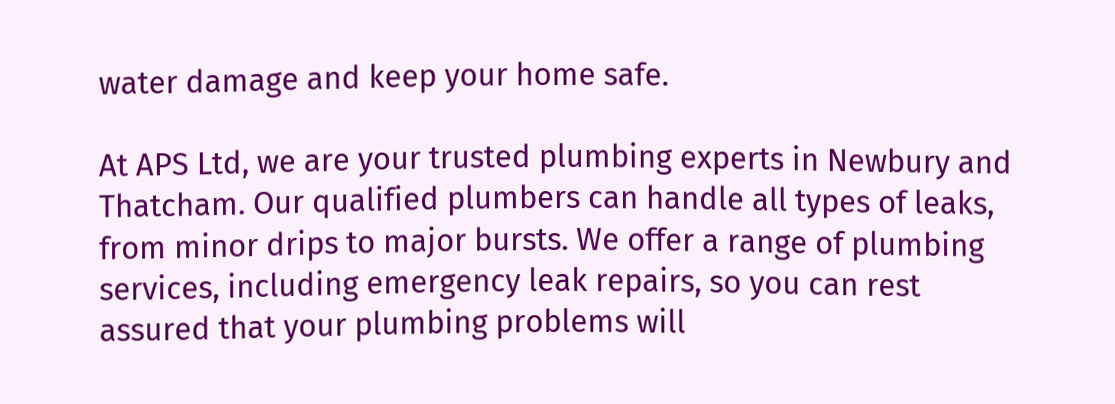water damage and keep your home safe.

At APS Ltd, we are your trusted plumbing experts in Newbury and Thatcham. Our qualified plumbers can handle all types of leaks, from minor drips to major bursts. We offer a range of plumbing services, including emergency leak repairs, so you can rest assured that your plumbing problems will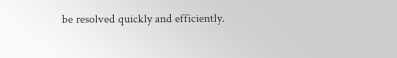be resolved quickly and efficiently.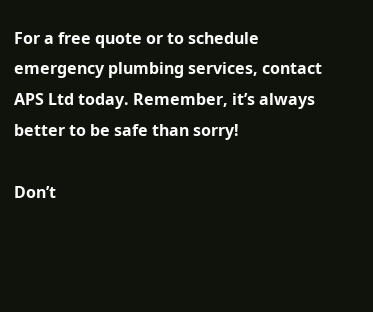For a free quote or to schedule emergency plumbing services, contact APS Ltd today. Remember, it’s always better to be safe than sorry!

Don’t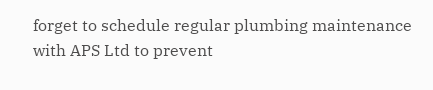forget to schedule regular plumbing maintenance with APS Ltd to prevent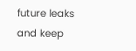future leaks and keep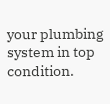your plumbing system in top condition.